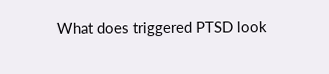What does triggered PTSD look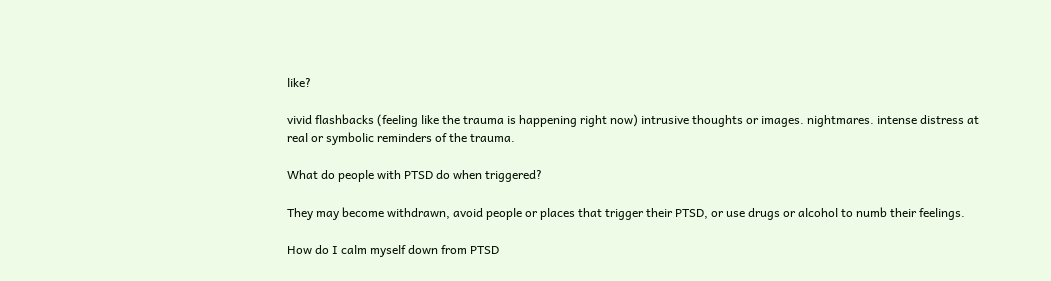like?

vivid flashbacks (feeling like the trauma is happening right now) intrusive thoughts or images. nightmares. intense distress at real or symbolic reminders of the trauma.

What do people with PTSD do when triggered?

They may become withdrawn, avoid people or places that trigger their PTSD, or use drugs or alcohol to numb their feelings.

How do I calm myself down from PTSD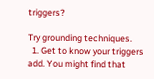triggers?

Try grounding techniques.
  1. Get to know your triggers add. You might find that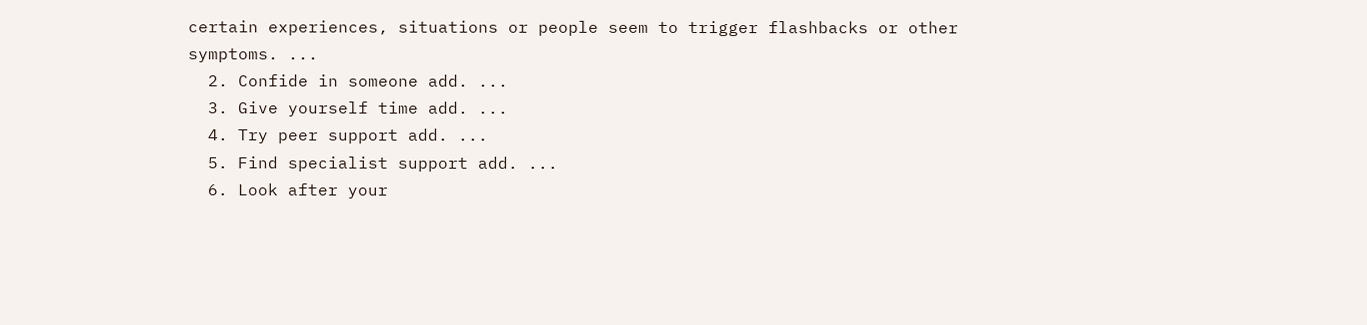certain experiences, situations or people seem to trigger flashbacks or other symptoms. ...
  2. Confide in someone add. ...
  3. Give yourself time add. ...
  4. Try peer support add. ...
  5. Find specialist support add. ...
  6. Look after your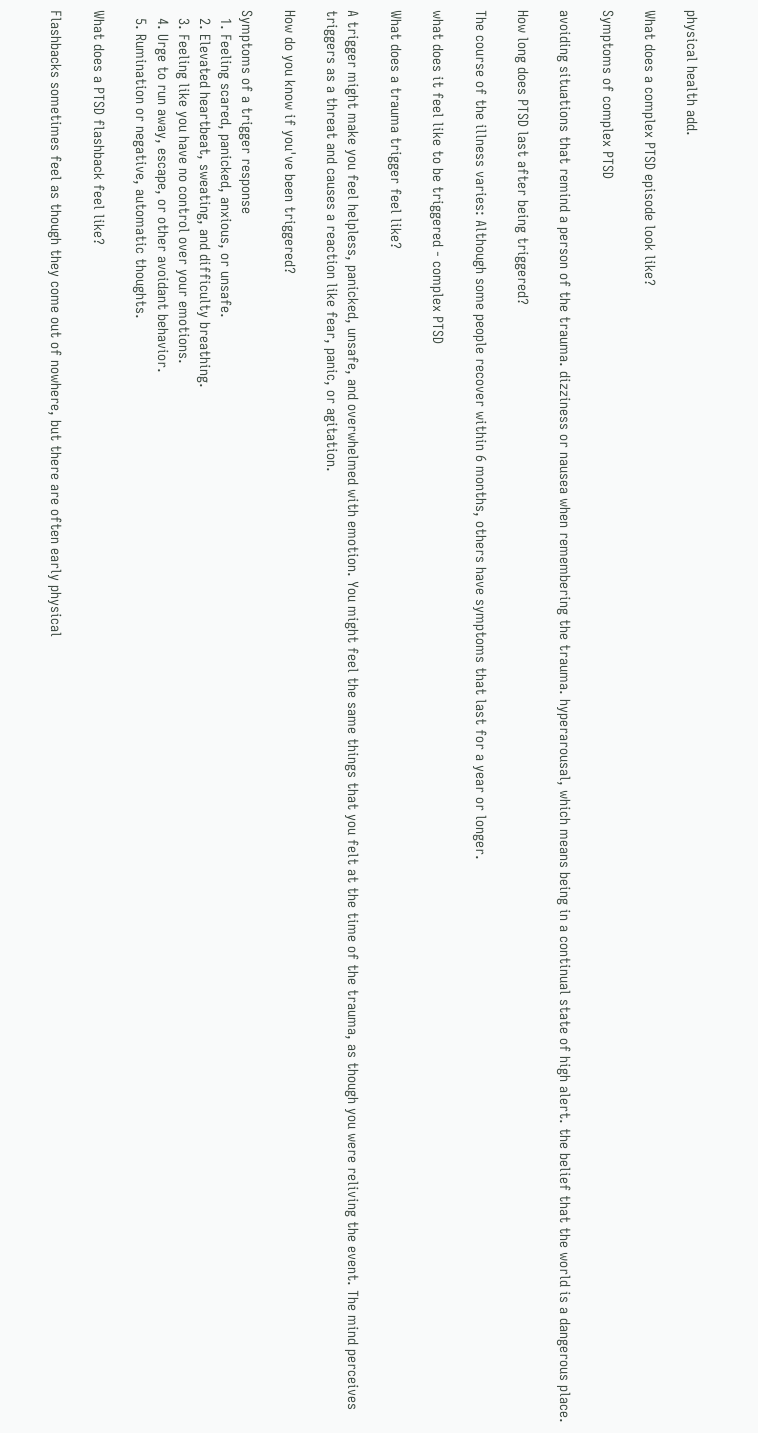physical health add.

What does a complex PTSD episode look like?

Symptoms of complex PTSD

avoiding situations that remind a person of the trauma. dizziness or nausea when remembering the trauma. hyperarousal, which means being in a continual state of high alert. the belief that the world is a dangerous place.

How long does PTSD last after being triggered?

The course of the illness varies: Although some people recover within 6 months, others have symptoms that last for a year or longer.

what does it feel like to be triggered - complex PTSD

What does a trauma trigger feel like?

A trigger might make you feel helpless, panicked, unsafe, and overwhelmed with emotion. You might feel the same things that you felt at the time of the trauma, as though you were reliving the event. The mind perceives triggers as a threat and causes a reaction like fear, panic, or agitation.

How do you know if you've been triggered?

Symptoms of a trigger response
  1. Feeling scared, panicked, anxious, or unsafe.
  2. Elevated heartbeat, sweating, and difficulty breathing.
  3. Feeling like you have no control over your emotions.
  4. Urge to run away, escape, or other avoidant behavior.
  5. Rumination or negative, automatic thoughts.

What does a PTSD flashback feel like?

Flashbacks sometimes feel as though they come out of nowhere, but there are often early physical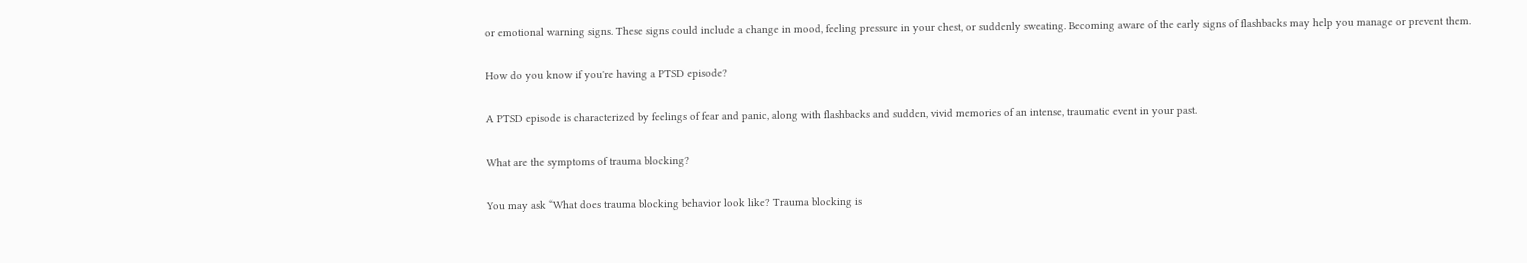or emotional warning signs. These signs could include a change in mood, feeling pressure in your chest, or suddenly sweating. Becoming aware of the early signs of flashbacks may help you manage or prevent them.

How do you know if you're having a PTSD episode?

A PTSD episode is characterized by feelings of fear and panic, along with flashbacks and sudden, vivid memories of an intense, traumatic event in your past.

What are the symptoms of trauma blocking?

You may ask “What does trauma blocking behavior look like? Trauma blocking is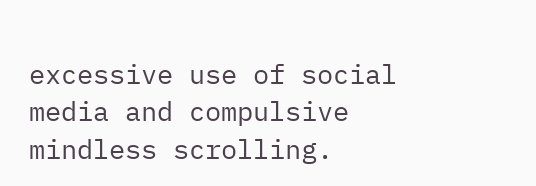excessive use of social media and compulsive mindless scrolling.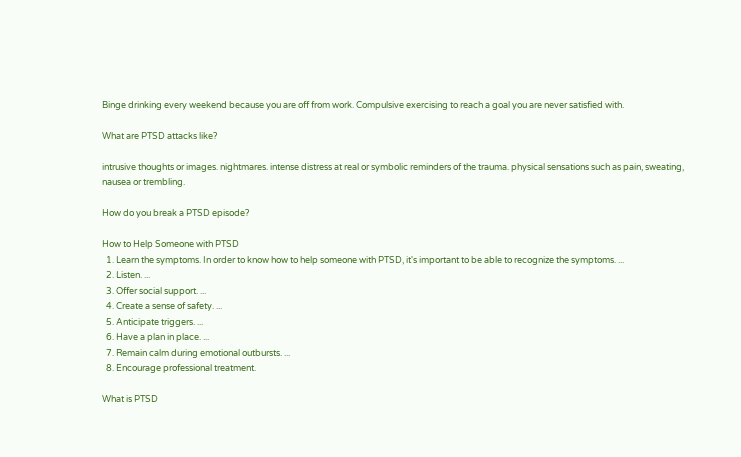Binge drinking every weekend because you are off from work. Compulsive exercising to reach a goal you are never satisfied with.

What are PTSD attacks like?

intrusive thoughts or images. nightmares. intense distress at real or symbolic reminders of the trauma. physical sensations such as pain, sweating, nausea or trembling.

How do you break a PTSD episode?

How to Help Someone with PTSD
  1. Learn the symptoms. In order to know how to help someone with PTSD, it's important to be able to recognize the symptoms. ...
  2. Listen. ...
  3. Offer social support. ...
  4. Create a sense of safety. ...
  5. Anticipate triggers. ...
  6. Have a plan in place. ...
  7. Remain calm during emotional outbursts. ...
  8. Encourage professional treatment.

What is PTSD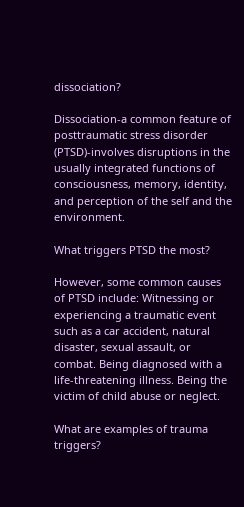dissociation?

Dissociation-a common feature of posttraumatic stress disorder (PTSD)-involves disruptions in the usually integrated functions of consciousness, memory, identity, and perception of the self and the environment.

What triggers PTSD the most?

However, some common causes of PTSD include: Witnessing or experiencing a traumatic event such as a car accident, natural disaster, sexual assault, or combat. Being diagnosed with a life-threatening illness. Being the victim of child abuse or neglect.

What are examples of trauma triggers?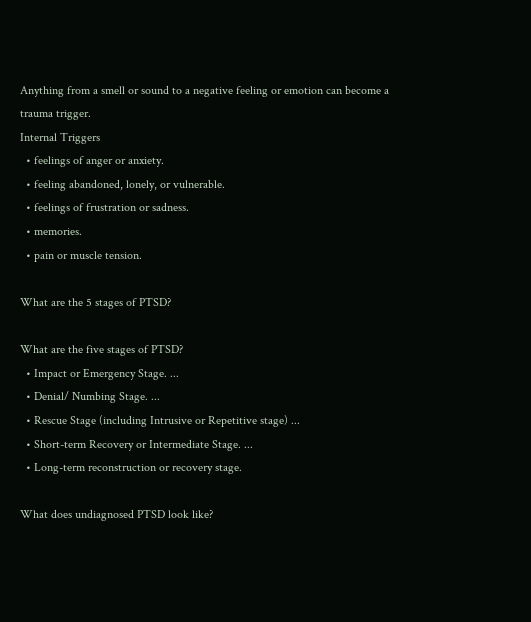Anything from a smell or sound to a negative feeling or emotion can become a trauma trigger.
Internal Triggers
  • feelings of anger or anxiety.
  • feeling abandoned, lonely, or vulnerable.
  • feelings of frustration or sadness.
  • memories.
  • pain or muscle tension.

What are the 5 stages of PTSD?

What are the five stages of PTSD?
  • Impact or Emergency Stage. ...
  • Denial/ Numbing Stage. ...
  • Rescue Stage (including Intrusive or Repetitive stage) ...
  • Short-term Recovery or Intermediate Stage. ...
  • Long-term reconstruction or recovery stage.

What does undiagnosed PTSD look like?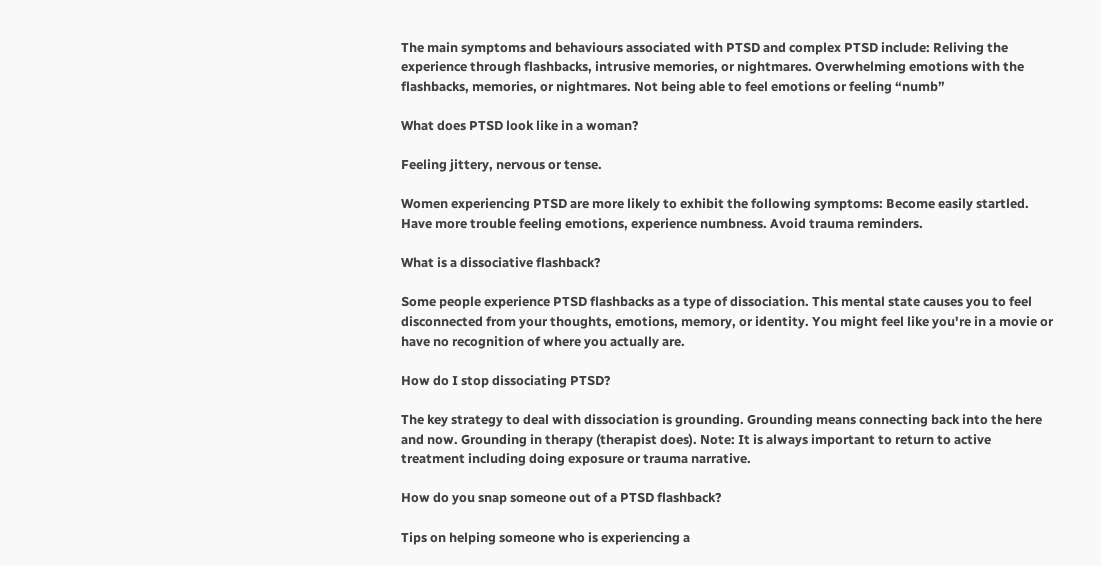The main symptoms and behaviours associated with PTSD and complex PTSD include: Reliving the experience through flashbacks, intrusive memories, or nightmares. Overwhelming emotions with the flashbacks, memories, or nightmares. Not being able to feel emotions or feeling “numb”

What does PTSD look like in a woman?

Feeling jittery, nervous or tense.

Women experiencing PTSD are more likely to exhibit the following symptoms: Become easily startled. Have more trouble feeling emotions, experience numbness. Avoid trauma reminders.

What is a dissociative flashback?

Some people experience PTSD flashbacks as a type of dissociation. This mental state causes you to feel disconnected from your thoughts, emotions, memory, or identity. You might feel like you're in a movie or have no recognition of where you actually are.

How do I stop dissociating PTSD?

The key strategy to deal with dissociation is grounding. Grounding means connecting back into the here and now. Grounding in therapy (therapist does). Note: It is always important to return to active treatment including doing exposure or trauma narrative.

How do you snap someone out of a PTSD flashback?

Tips on helping someone who is experiencing a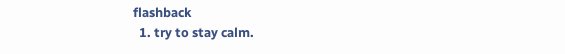flashback
  1. try to stay calm.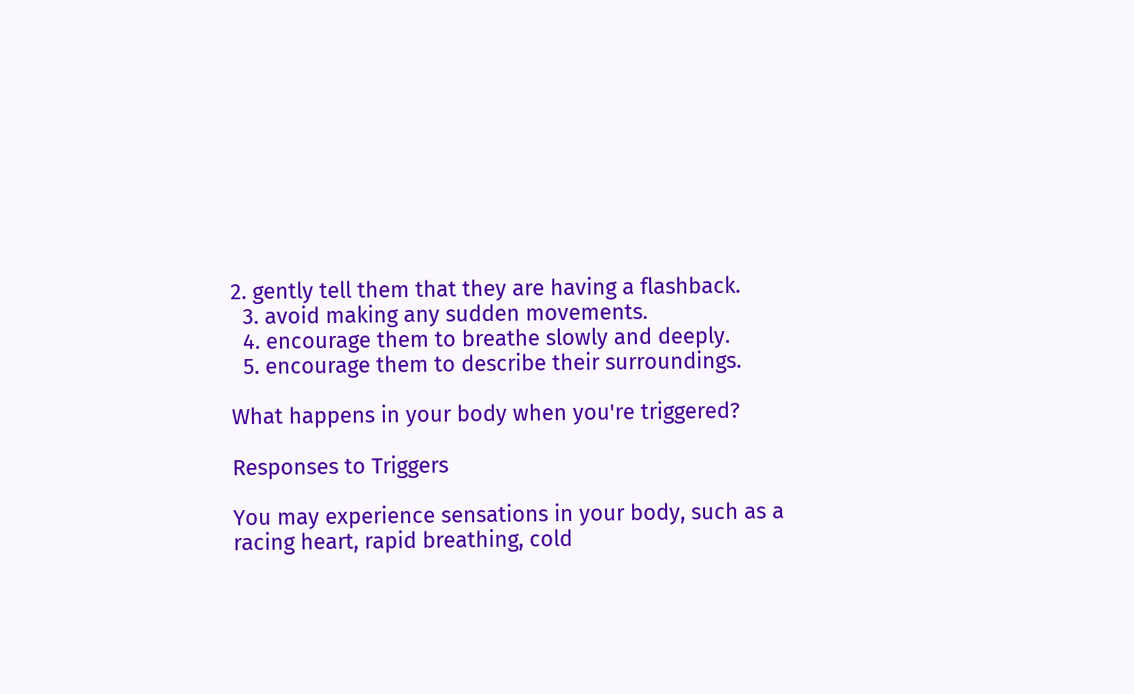2. gently tell them that they are having a flashback.
  3. avoid making any sudden movements.
  4. encourage them to breathe slowly and deeply.
  5. encourage them to describe their surroundings.

What happens in your body when you're triggered?

Responses to Triggers

You may experience sensations in your body, such as a racing heart, rapid breathing, cold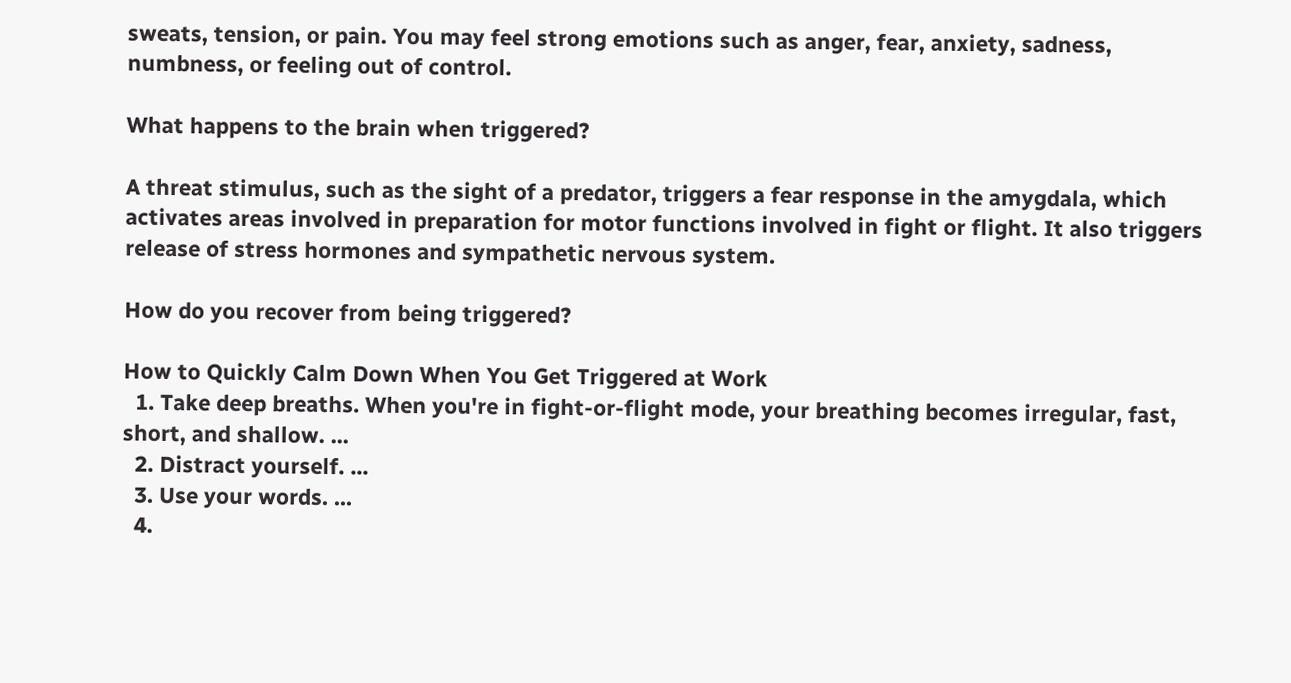sweats, tension, or pain. You may feel strong emotions such as anger, fear, anxiety, sadness, numbness, or feeling out of control.

What happens to the brain when triggered?

A threat stimulus, such as the sight of a predator, triggers a fear response in the amygdala, which activates areas involved in preparation for motor functions involved in fight or flight. It also triggers release of stress hormones and sympathetic nervous system.

How do you recover from being triggered?

How to Quickly Calm Down When You Get Triggered at Work
  1. Take deep breaths. When you're in fight-or-flight mode, your breathing becomes irregular, fast, short, and shallow. ...
  2. Distract yourself. ...
  3. Use your words. ...
  4.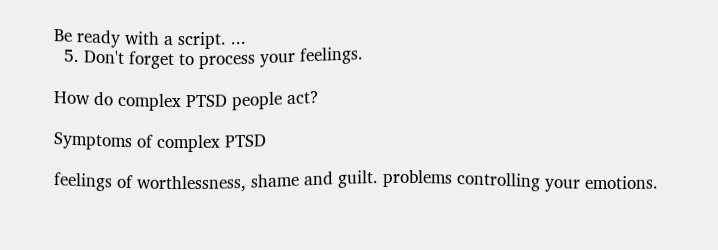Be ready with a script. ...
  5. Don't forget to process your feelings.

How do complex PTSD people act?

Symptoms of complex PTSD

feelings of worthlessness, shame and guilt. problems controlling your emotions.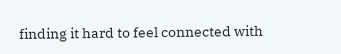finding it hard to feel connected with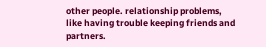other people. relationship problems, like having trouble keeping friends and partners.